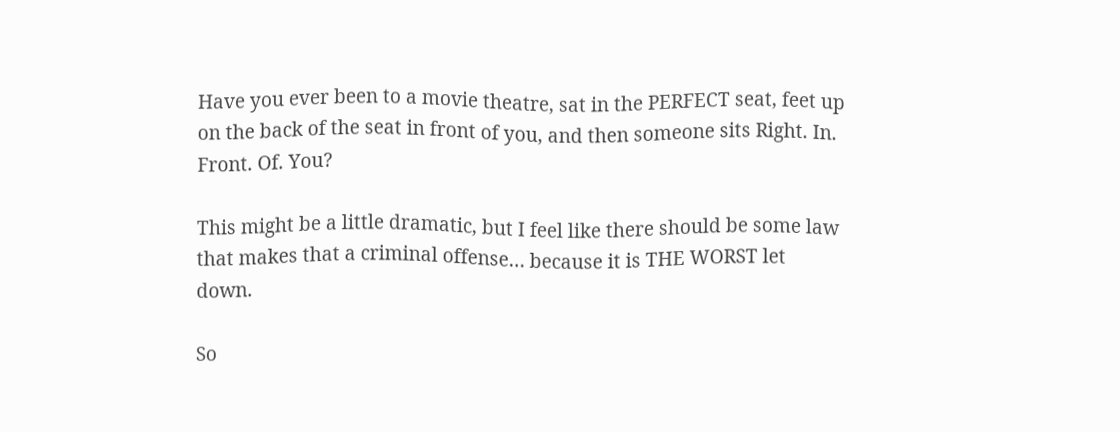Have you ever been to a movie theatre, sat in the PERFECT seat, feet up on the back of the seat in front of you, and then someone sits Right. In. Front. Of. You?

This might be a little dramatic, but I feel like there should be some law that makes that a criminal offense… because it is THE WORST let down.

So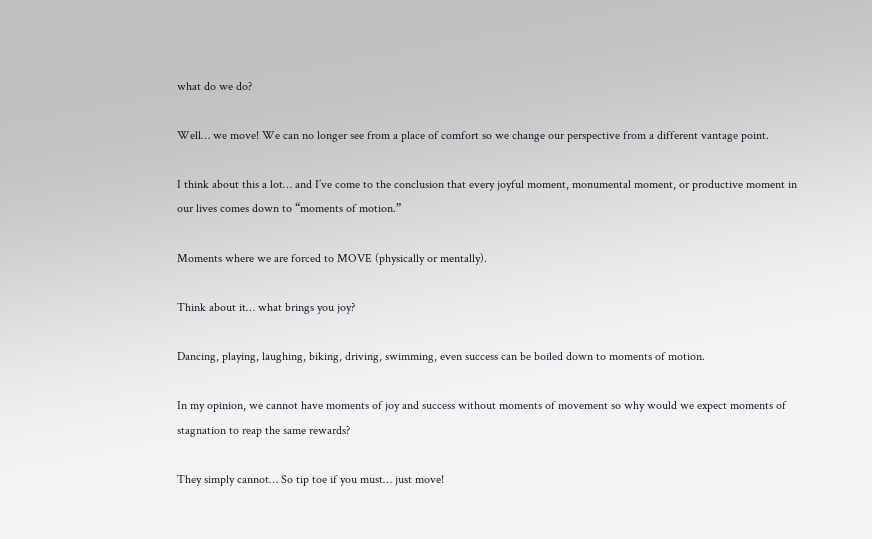what do we do?

Well… we move! We can no longer see from a place of comfort so we change our perspective from a different vantage point.

I think about this a lot… and I’ve come to the conclusion that every joyful moment, monumental moment, or productive moment in our lives comes down to “moments of motion.”

Moments where we are forced to MOVE (physically or mentally).

Think about it… what brings you joy?

Dancing, playing, laughing, biking, driving, swimming, even success can be boiled down to moments of motion.

In my opinion, we cannot have moments of joy and success without moments of movement so why would we expect moments of stagnation to reap the same rewards?

They simply cannot… So tip toe if you must… just move!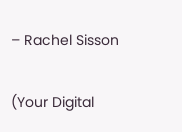– Rachel Sisson

(Your Digital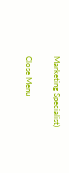Marketing Specialist)

Close Menu